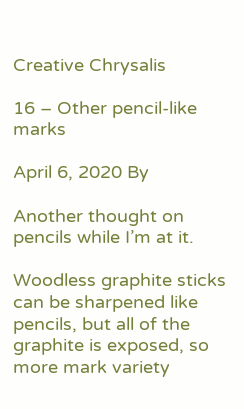Creative Chrysalis

16 – Other pencil-like marks

April 6, 2020 By

Another thought on pencils while I’m at it.

Woodless graphite sticks can be sharpened like pencils, but all of the graphite is exposed, so more mark variety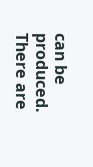can be produced.
There are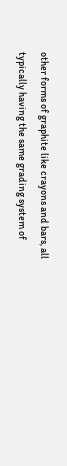other forms of graphite like crayons and bars, all typically having the same grading system of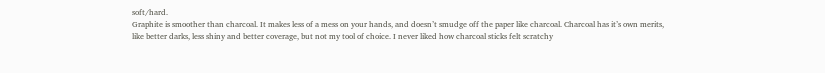soft/hard.
Graphite is smoother than charcoal. It makes less of a mess on your hands, and doesn’t smudge off the paper like charcoal. Charcoal has it’s own merits, like better darks, less shiny and better coverage, but not my tool of choice. I never liked how charcoal sticks felt scratchy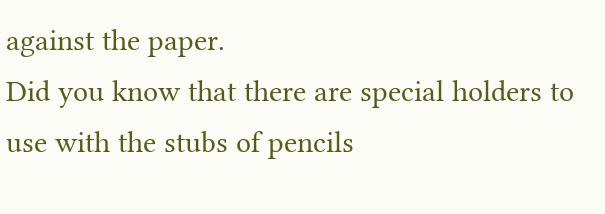against the paper.
Did you know that there are special holders to use with the stubs of pencils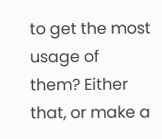to get the most usage of them? Either that, or make a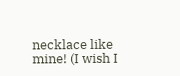necklace like mine! (I wish I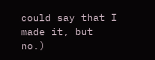could say that I made it, but no.)